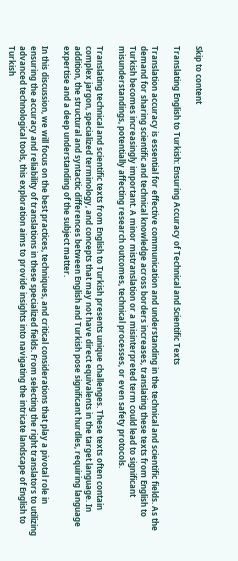Skip to content

Translating English to Turkish: Ensuring Accuracy of Technical and Scientific Texts

Translation accuracy is essential for effective communication and understanding in the technical and scientific fields. As the demand for sharing scientific and technical knowledge across borders increases, translating these texts from English to Turkish becomes increasingly important. A minor mistranslation or a misinterpreted term could lead to significant misunderstandings, potentially affecting research outcomes, technical processes, or even safety protocols.

Translating technical and scientific texts from English to Turkish presents unique challenges. These texts often contain complex jargon, specialized terminology, and concepts that may not have direct equivalents in the target language. In addition, the structural and syntactic differences between English and Turkish pose significant hurdles, requiring language expertise and a deep understanding of the subject matter.

In this discussion, we will focus on the best practices, techniques, and critical considerations that play a pivotal role in ensuring the accuracy and reliability of translations in these specialized fields. From selecting the right translators to utilizing advanced technological tools, this exploration aims to provide insights into navigating the intricate landscape of English to Turkish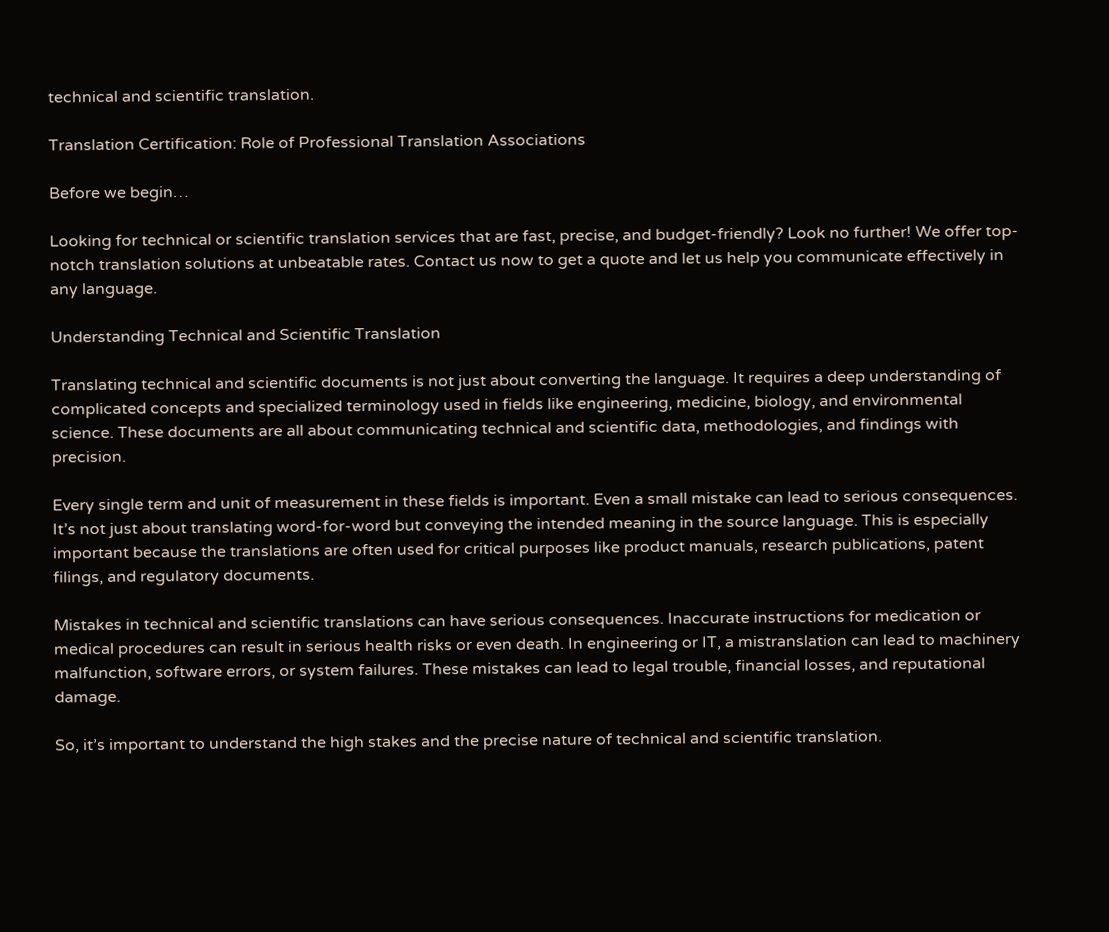technical and scientific translation.

Translation Certification: Role of Professional Translation Associations

Before we begin…

Looking for technical or scientific translation services that are fast, precise, and budget-friendly? Look no further! We offer top-notch translation solutions at unbeatable rates. Contact us now to get a quote and let us help you communicate effectively in any language.

Understanding Technical and Scientific Translation

Translating technical and scientific documents is not just about converting the language. It requires a deep understanding of complicated concepts and specialized terminology used in fields like engineering, medicine, biology, and environmental science. These documents are all about communicating technical and scientific data, methodologies, and findings with precision.

Every single term and unit of measurement in these fields is important. Even a small mistake can lead to serious consequences. It’s not just about translating word-for-word but conveying the intended meaning in the source language. This is especially important because the translations are often used for critical purposes like product manuals, research publications, patent filings, and regulatory documents.

Mistakes in technical and scientific translations can have serious consequences. Inaccurate instructions for medication or medical procedures can result in serious health risks or even death. In engineering or IT, a mistranslation can lead to machinery malfunction, software errors, or system failures. These mistakes can lead to legal trouble, financial losses, and reputational damage.

So, it’s important to understand the high stakes and the precise nature of technical and scientific translation.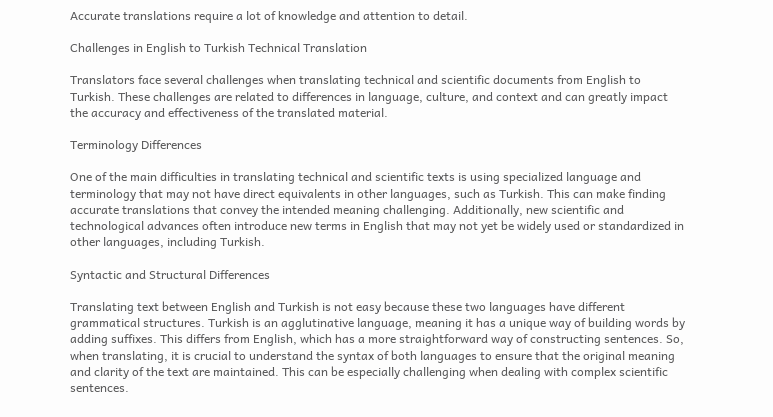Accurate translations require a lot of knowledge and attention to detail.

Challenges in English to Turkish Technical Translation

Translators face several challenges when translating technical and scientific documents from English to Turkish. These challenges are related to differences in language, culture, and context and can greatly impact the accuracy and effectiveness of the translated material.

Terminology Differences

One of the main difficulties in translating technical and scientific texts is using specialized language and terminology that may not have direct equivalents in other languages, such as Turkish. This can make finding accurate translations that convey the intended meaning challenging. Additionally, new scientific and technological advances often introduce new terms in English that may not yet be widely used or standardized in other languages, including Turkish.

Syntactic and Structural Differences

Translating text between English and Turkish is not easy because these two languages have different grammatical structures. Turkish is an agglutinative language, meaning it has a unique way of building words by adding suffixes. This differs from English, which has a more straightforward way of constructing sentences. So, when translating, it is crucial to understand the syntax of both languages to ensure that the original meaning and clarity of the text are maintained. This can be especially challenging when dealing with complex scientific sentences.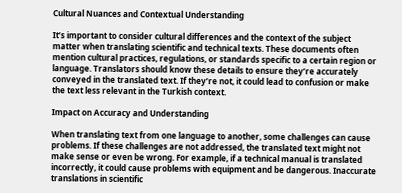Cultural Nuances and Contextual Understanding

It’s important to consider cultural differences and the context of the subject matter when translating scientific and technical texts. These documents often mention cultural practices, regulations, or standards specific to a certain region or language. Translators should know these details to ensure they’re accurately conveyed in the translated text. If they’re not, it could lead to confusion or make the text less relevant in the Turkish context.

Impact on Accuracy and Understanding

When translating text from one language to another, some challenges can cause problems. If these challenges are not addressed, the translated text might not make sense or even be wrong. For example, if a technical manual is translated incorrectly, it could cause problems with equipment and be dangerous. Inaccurate translations in scientific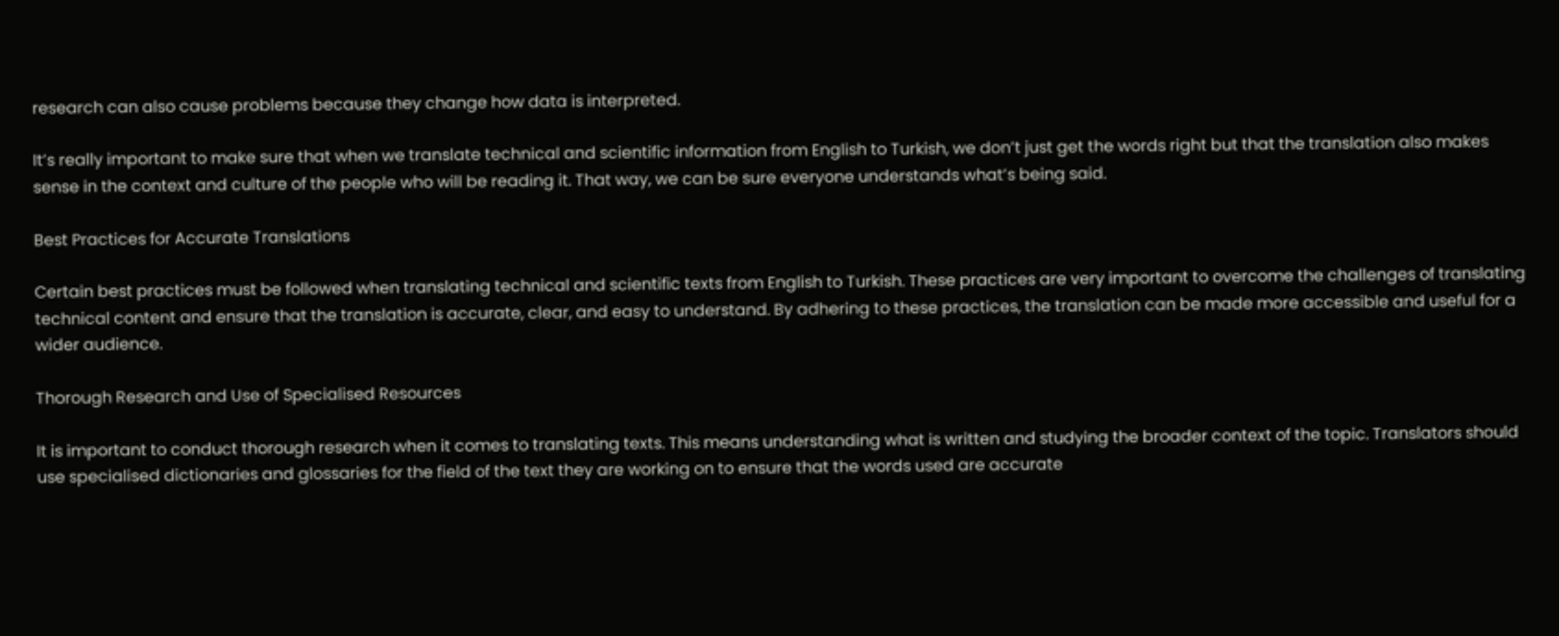research can also cause problems because they change how data is interpreted.

It’s really important to make sure that when we translate technical and scientific information from English to Turkish, we don’t just get the words right but that the translation also makes sense in the context and culture of the people who will be reading it. That way, we can be sure everyone understands what’s being said.

Best Practices for Accurate Translations

Certain best practices must be followed when translating technical and scientific texts from English to Turkish. These practices are very important to overcome the challenges of translating technical content and ensure that the translation is accurate, clear, and easy to understand. By adhering to these practices, the translation can be made more accessible and useful for a wider audience.

Thorough Research and Use of Specialised Resources

It is important to conduct thorough research when it comes to translating texts. This means understanding what is written and studying the broader context of the topic. Translators should use specialised dictionaries and glossaries for the field of the text they are working on to ensure that the words used are accurate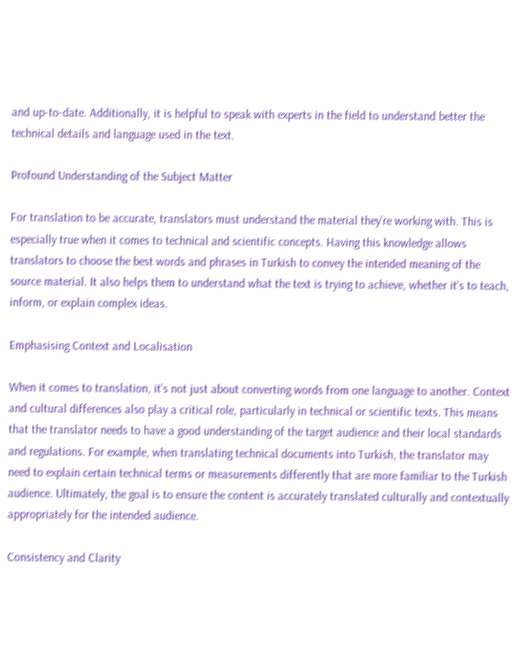and up-to-date. Additionally, it is helpful to speak with experts in the field to understand better the technical details and language used in the text.

Profound Understanding of the Subject Matter

For translation to be accurate, translators must understand the material they’re working with. This is especially true when it comes to technical and scientific concepts. Having this knowledge allows translators to choose the best words and phrases in Turkish to convey the intended meaning of the source material. It also helps them to understand what the text is trying to achieve, whether it’s to teach, inform, or explain complex ideas.

Emphasising Context and Localisation

When it comes to translation, it’s not just about converting words from one language to another. Context and cultural differences also play a critical role, particularly in technical or scientific texts. This means that the translator needs to have a good understanding of the target audience and their local standards and regulations. For example, when translating technical documents into Turkish, the translator may need to explain certain technical terms or measurements differently that are more familiar to the Turkish audience. Ultimately, the goal is to ensure the content is accurately translated culturally and contextually appropriately for the intended audience.

Consistency and Clarity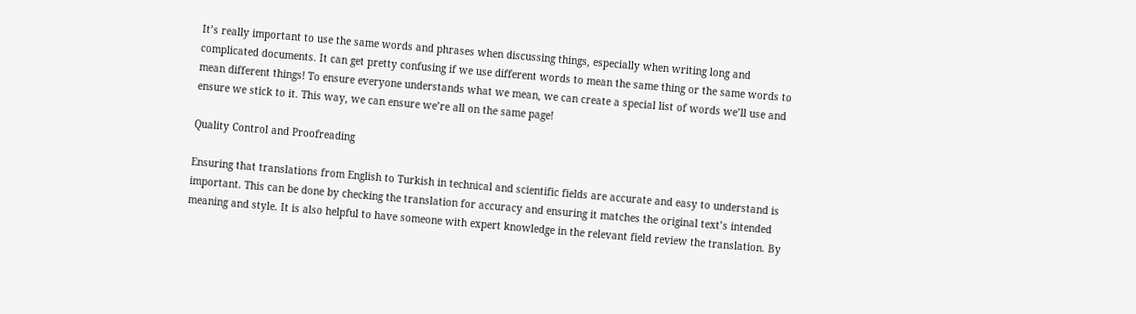It’s really important to use the same words and phrases when discussing things, especially when writing long and complicated documents. It can get pretty confusing if we use different words to mean the same thing or the same words to mean different things! To ensure everyone understands what we mean, we can create a special list of words we’ll use and ensure we stick to it. This way, we can ensure we’re all on the same page!

Quality Control and Proofreading

Ensuring that translations from English to Turkish in technical and scientific fields are accurate and easy to understand is important. This can be done by checking the translation for accuracy and ensuring it matches the original text’s intended meaning and style. It is also helpful to have someone with expert knowledge in the relevant field review the translation. By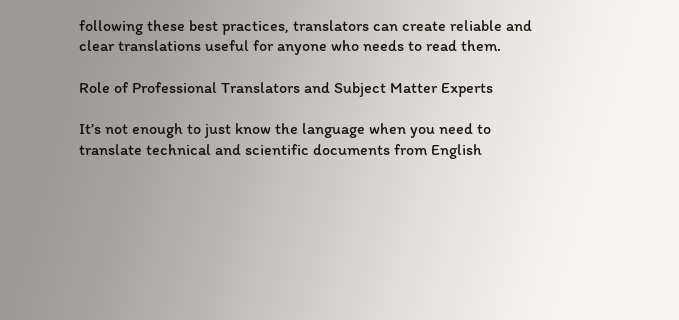following these best practices, translators can create reliable and clear translations useful for anyone who needs to read them.

Role of Professional Translators and Subject Matter Experts

It’s not enough to just know the language when you need to translate technical and scientific documents from English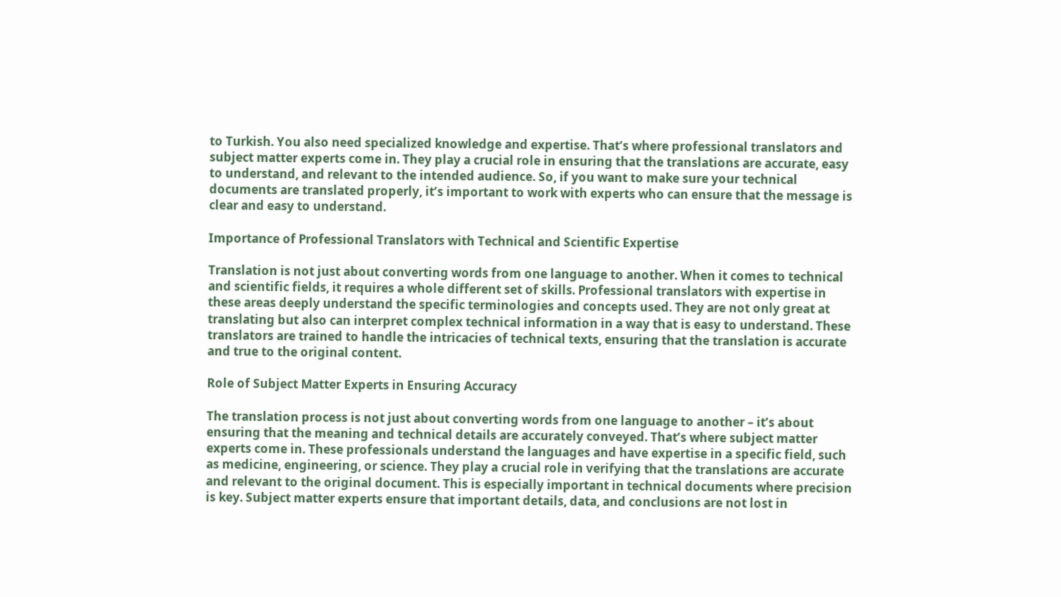to Turkish. You also need specialized knowledge and expertise. That’s where professional translators and subject matter experts come in. They play a crucial role in ensuring that the translations are accurate, easy to understand, and relevant to the intended audience. So, if you want to make sure your technical documents are translated properly, it’s important to work with experts who can ensure that the message is clear and easy to understand.

Importance of Professional Translators with Technical and Scientific Expertise

Translation is not just about converting words from one language to another. When it comes to technical and scientific fields, it requires a whole different set of skills. Professional translators with expertise in these areas deeply understand the specific terminologies and concepts used. They are not only great at translating but also can interpret complex technical information in a way that is easy to understand. These translators are trained to handle the intricacies of technical texts, ensuring that the translation is accurate and true to the original content.

Role of Subject Matter Experts in Ensuring Accuracy

The translation process is not just about converting words from one language to another – it’s about ensuring that the meaning and technical details are accurately conveyed. That’s where subject matter experts come in. These professionals understand the languages and have expertise in a specific field, such as medicine, engineering, or science. They play a crucial role in verifying that the translations are accurate and relevant to the original document. This is especially important in technical documents where precision is key. Subject matter experts ensure that important details, data, and conclusions are not lost in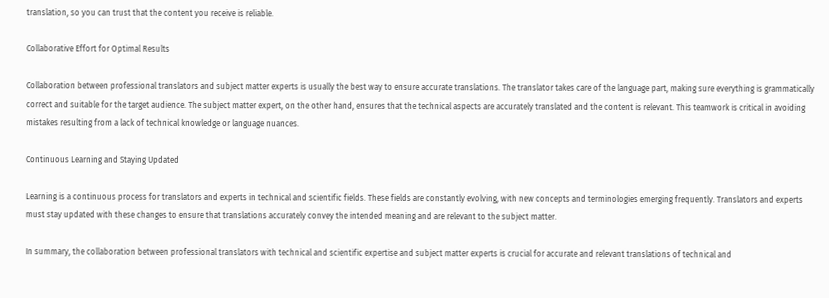translation, so you can trust that the content you receive is reliable.

Collaborative Effort for Optimal Results

Collaboration between professional translators and subject matter experts is usually the best way to ensure accurate translations. The translator takes care of the language part, making sure everything is grammatically correct and suitable for the target audience. The subject matter expert, on the other hand, ensures that the technical aspects are accurately translated and the content is relevant. This teamwork is critical in avoiding mistakes resulting from a lack of technical knowledge or language nuances.

Continuous Learning and Staying Updated

Learning is a continuous process for translators and experts in technical and scientific fields. These fields are constantly evolving, with new concepts and terminologies emerging frequently. Translators and experts must stay updated with these changes to ensure that translations accurately convey the intended meaning and are relevant to the subject matter.

In summary, the collaboration between professional translators with technical and scientific expertise and subject matter experts is crucial for accurate and relevant translations of technical and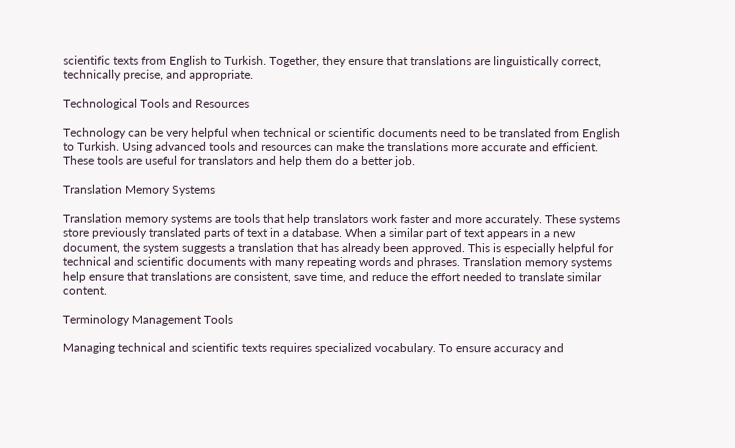scientific texts from English to Turkish. Together, they ensure that translations are linguistically correct, technically precise, and appropriate.

Technological Tools and Resources

Technology can be very helpful when technical or scientific documents need to be translated from English to Turkish. Using advanced tools and resources can make the translations more accurate and efficient. These tools are useful for translators and help them do a better job.

Translation Memory Systems

Translation memory systems are tools that help translators work faster and more accurately. These systems store previously translated parts of text in a database. When a similar part of text appears in a new document, the system suggests a translation that has already been approved. This is especially helpful for technical and scientific documents with many repeating words and phrases. Translation memory systems help ensure that translations are consistent, save time, and reduce the effort needed to translate similar content.

Terminology Management Tools

Managing technical and scientific texts requires specialized vocabulary. To ensure accuracy and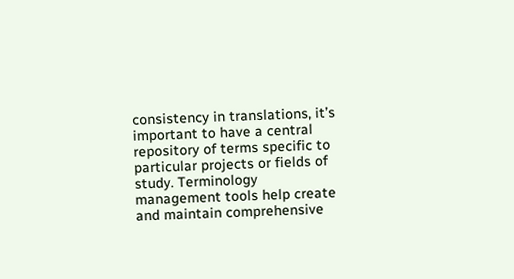consistency in translations, it’s important to have a central repository of terms specific to particular projects or fields of study. Terminology management tools help create and maintain comprehensive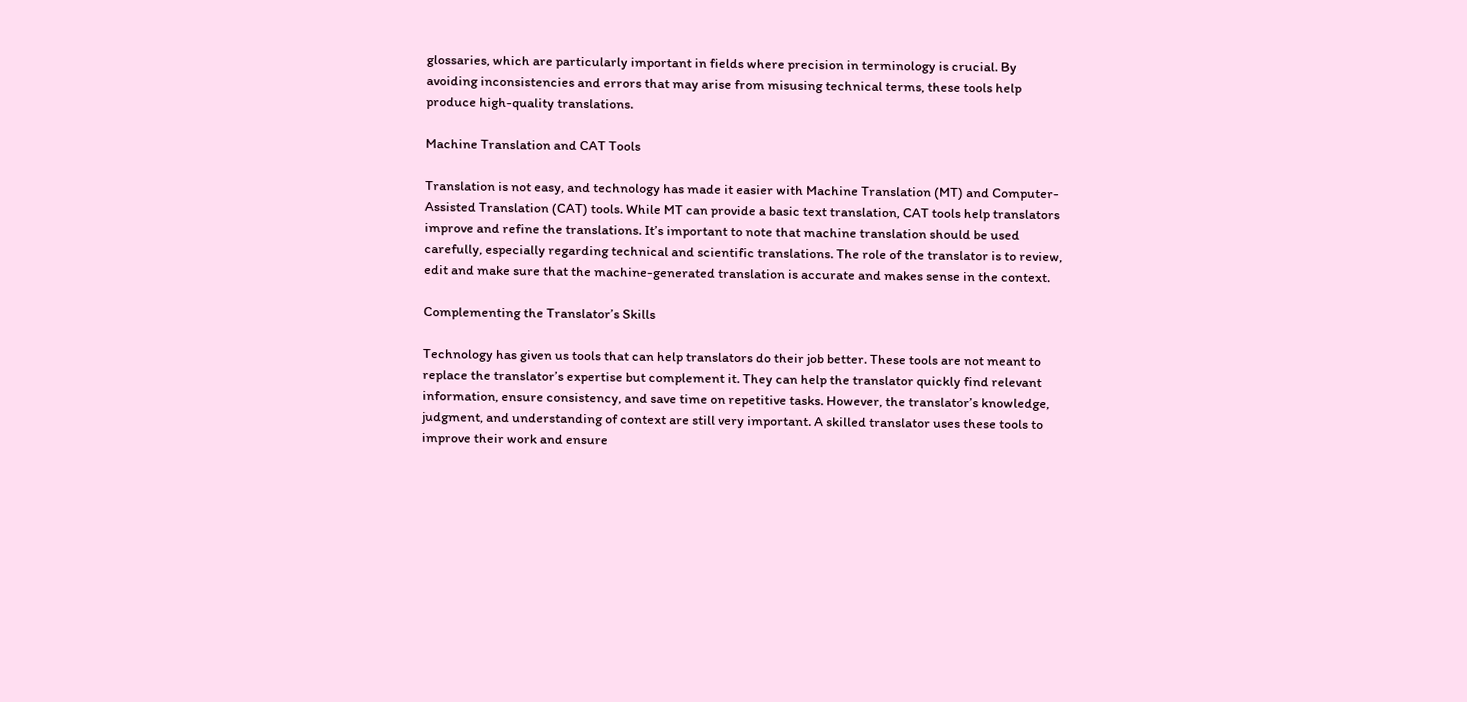glossaries, which are particularly important in fields where precision in terminology is crucial. By avoiding inconsistencies and errors that may arise from misusing technical terms, these tools help produce high-quality translations.

Machine Translation and CAT Tools

Translation is not easy, and technology has made it easier with Machine Translation (MT) and Computer-Assisted Translation (CAT) tools. While MT can provide a basic text translation, CAT tools help translators improve and refine the translations. It’s important to note that machine translation should be used carefully, especially regarding technical and scientific translations. The role of the translator is to review, edit and make sure that the machine-generated translation is accurate and makes sense in the context.

Complementing the Translator’s Skills

Technology has given us tools that can help translators do their job better. These tools are not meant to replace the translator’s expertise but complement it. They can help the translator quickly find relevant information, ensure consistency, and save time on repetitive tasks. However, the translator’s knowledge, judgment, and understanding of context are still very important. A skilled translator uses these tools to improve their work and ensure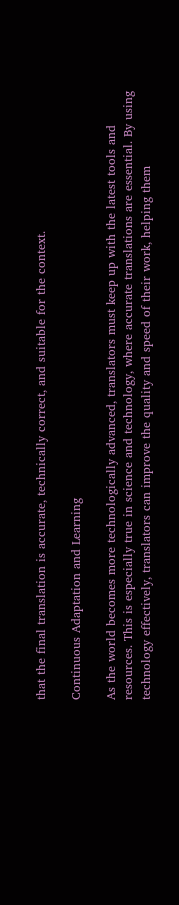that the final translation is accurate, technically correct, and suitable for the context.

Continuous Adaptation and Learning

As the world becomes more technologically advanced, translators must keep up with the latest tools and resources. This is especially true in science and technology, where accurate translations are essential. By using technology effectively, translators can improve the quality and speed of their work, helping them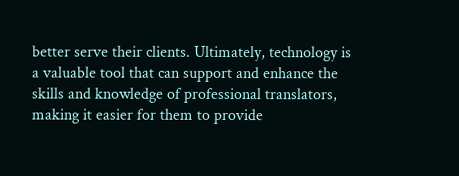better serve their clients. Ultimately, technology is a valuable tool that can support and enhance the skills and knowledge of professional translators, making it easier for them to provide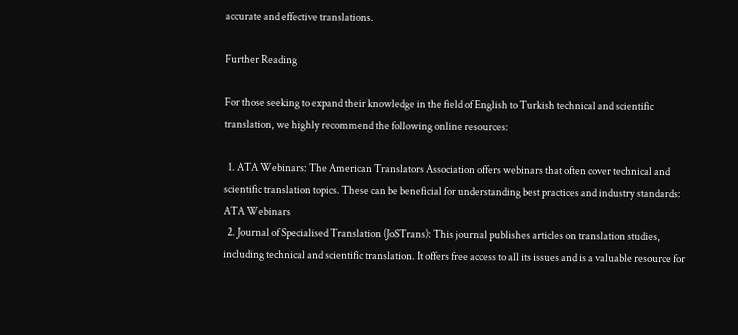accurate and effective translations.

Further Reading

For those seeking to expand their knowledge in the field of English to Turkish technical and scientific translation, we highly recommend the following online resources:

  1. ATA Webinars: The American Translators Association offers webinars that often cover technical and scientific translation topics. These can be beneficial for understanding best practices and industry standards: ATA Webinars
  2. Journal of Specialised Translation (JoSTrans): This journal publishes articles on translation studies, including technical and scientific translation. It offers free access to all its issues and is a valuable resource for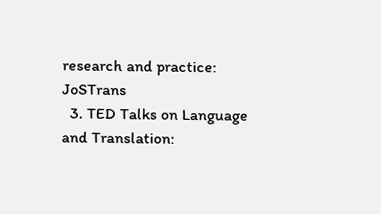research and practice: JoSTrans
  3. TED Talks on Language and Translation: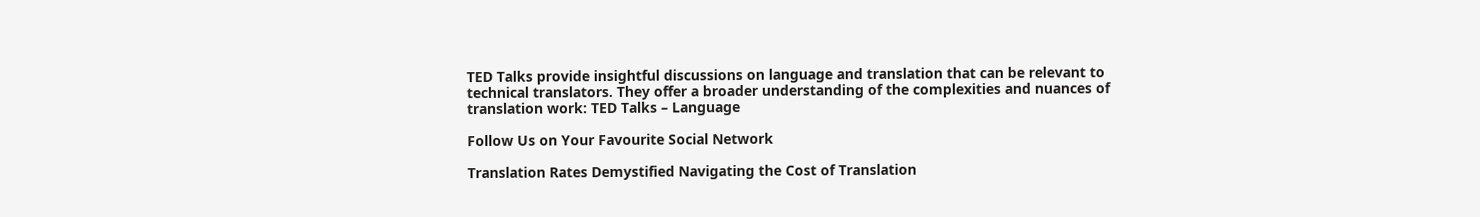TED Talks provide insightful discussions on language and translation that can be relevant to technical translators. They offer a broader understanding of the complexities and nuances of translation work: TED Talks – Language

Follow Us on Your Favourite Social Network

Translation Rates Demystified Navigating the Cost of Translation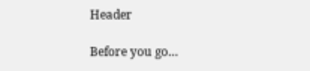Header

Before you go…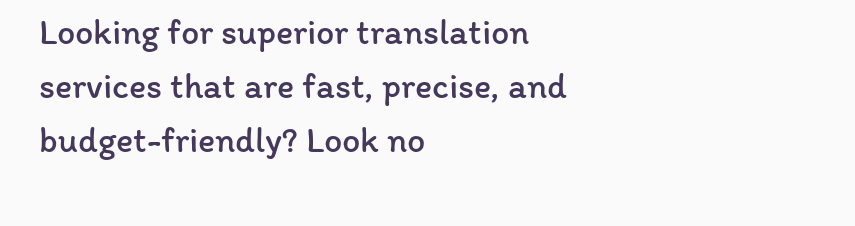Looking for superior translation services that are fast, precise, and budget-friendly? Look no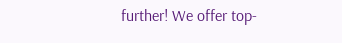further! We offer top-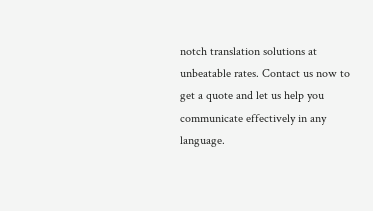notch translation solutions at unbeatable rates. Contact us now to get a quote and let us help you communicate effectively in any language.